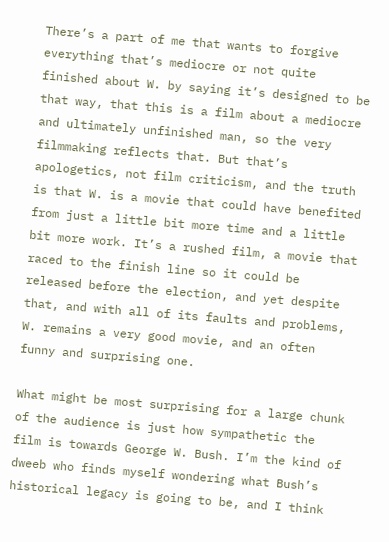There’s a part of me that wants to forgive everything that’s mediocre or not quite finished about W. by saying it’s designed to be that way, that this is a film about a mediocre and ultimately unfinished man, so the very filmmaking reflects that. But that’s apologetics, not film criticism, and the truth is that W. is a movie that could have benefited from just a little bit more time and a little bit more work. It’s a rushed film, a movie that raced to the finish line so it could be released before the election, and yet despite that, and with all of its faults and problems, W. remains a very good movie, and an often funny and surprising one.

What might be most surprising for a large chunk of the audience is just how sympathetic the film is towards George W. Bush. I’m the kind of dweeb who finds myself wondering what Bush’s historical legacy is going to be, and I think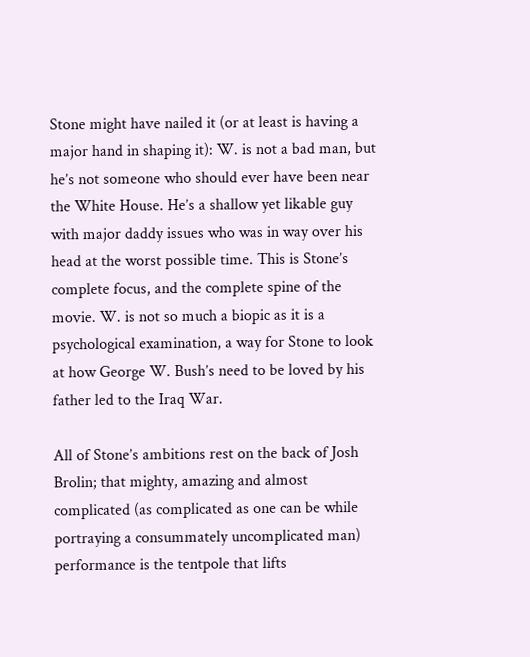Stone might have nailed it (or at least is having a major hand in shaping it): W. is not a bad man, but he’s not someone who should ever have been near the White House. He’s a shallow yet likable guy with major daddy issues who was in way over his head at the worst possible time. This is Stone’s complete focus, and the complete spine of the movie. W. is not so much a biopic as it is a psychological examination, a way for Stone to look at how George W. Bush’s need to be loved by his father led to the Iraq War.

All of Stone’s ambitions rest on the back of Josh Brolin; that mighty, amazing and almost complicated (as complicated as one can be while portraying a consummately uncomplicated man) performance is the tentpole that lifts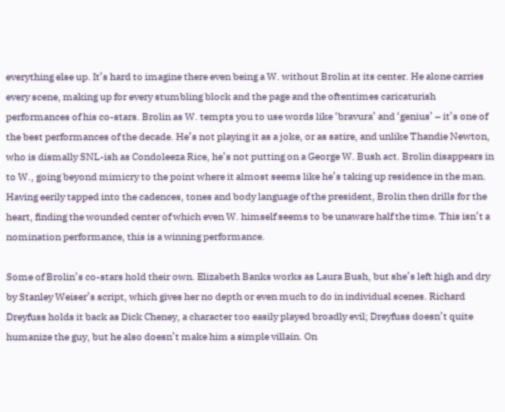everything else up. It’s hard to imagine there even being a W. without Brolin at its center. He alone carries every scene, making up for every stumbling block and the page and the oftentimes caricaturish performances of his co-stars. Brolin as W. tempts you to use words like ‘bravura’ and ‘genius’ – it’s one of the best performances of the decade. He’s not playing it as a joke, or as satire, and unlike Thandie Newton, who is dismally SNL-ish as Condoleeza Rice, he’s not putting on a George W. Bush act. Brolin disappears in to W., going beyond mimicry to the point where it almost seems like he’s taking up residence in the man. Having eerily tapped into the cadences, tones and body language of the president, Brolin then drills for the heart, finding the wounded center of which even W. himself seems to be unaware half the time. This isn’t a nomination performance, this is a winning performance.

Some of Brolin’s co-stars hold their own. Elizabeth Banks works as Laura Bush, but she’s left high and dry by Stanley Weiser’s script, which gives her no depth or even much to do in individual scenes. Richard Dreyfuss holds it back as Dick Cheney, a character too easily played broadly evil; Dreyfuss doesn’t quite humanize the guy, but he also doesn’t make him a simple villain. On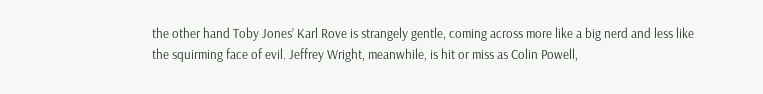the other hand Toby Jones’ Karl Rove is strangely gentle, coming across more like a big nerd and less like the squirming face of evil. Jeffrey Wright, meanwhile, is hit or miss as Colin Powell,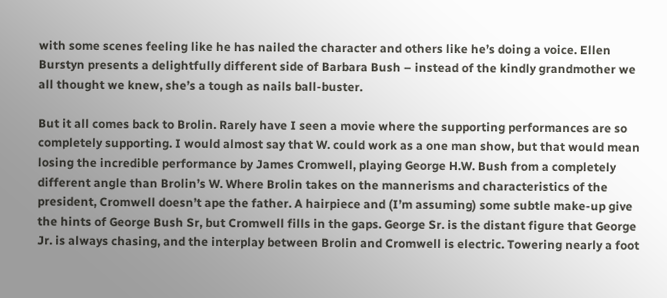with some scenes feeling like he has nailed the character and others like he’s doing a voice. Ellen Burstyn presents a delightfully different side of Barbara Bush – instead of the kindly grandmother we all thought we knew, she’s a tough as nails ball-buster.

But it all comes back to Brolin. Rarely have I seen a movie where the supporting performances are so completely supporting. I would almost say that W. could work as a one man show, but that would mean losing the incredible performance by James Cromwell, playing George H.W. Bush from a completely different angle than Brolin’s W. Where Brolin takes on the mannerisms and characteristics of the president, Cromwell doesn’t ape the father. A hairpiece and (I’m assuming) some subtle make-up give the hints of George Bush Sr, but Cromwell fills in the gaps. George Sr. is the distant figure that George Jr. is always chasing, and the interplay between Brolin and Cromwell is electric. Towering nearly a foot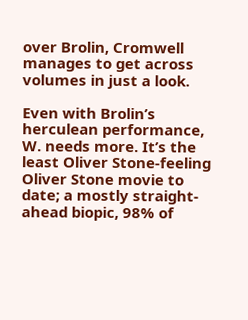over Brolin, Cromwell manages to get across volumes in just a look.

Even with Brolin’s herculean performance, W. needs more. It’s the least Oliver Stone-feeling Oliver Stone movie to date; a mostly straight-ahead biopic, 98% of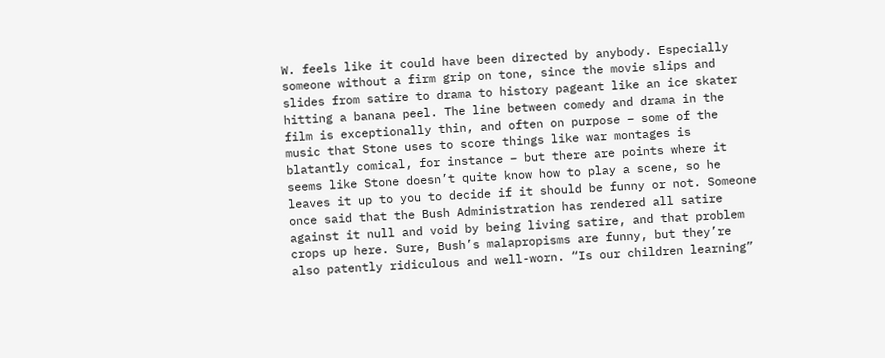W. feels like it could have been directed by anybody. Especially someone without a firm grip on tone, since the movie slips and slides from satire to drama to history pageant like an ice skater hitting a banana peel. The line between comedy and drama in the film is exceptionally thin, and often on purpose – some of the music that Stone uses to score things like war montages is blatantly comical, for instance – but there are points where it seems like Stone doesn’t quite know how to play a scene, so he leaves it up to you to decide if it should be funny or not. Someone once said that the Bush Administration has rendered all satire against it null and void by being living satire, and that problem crops up here. Sure, Bush’s malapropisms are funny, but they’re also patently ridiculous and well-worn. “Is our children learning”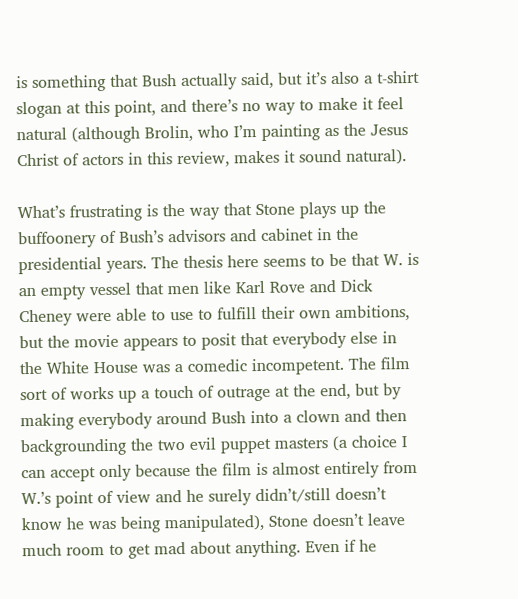is something that Bush actually said, but it’s also a t-shirt slogan at this point, and there’s no way to make it feel natural (although Brolin, who I’m painting as the Jesus Christ of actors in this review, makes it sound natural).

What’s frustrating is the way that Stone plays up the buffoonery of Bush’s advisors and cabinet in the presidential years. The thesis here seems to be that W. is an empty vessel that men like Karl Rove and Dick Cheney were able to use to fulfill their own ambitions, but the movie appears to posit that everybody else in the White House was a comedic incompetent. The film sort of works up a touch of outrage at the end, but by making everybody around Bush into a clown and then backgrounding the two evil puppet masters (a choice I can accept only because the film is almost entirely from W.’s point of view and he surely didn’t/still doesn’t know he was being manipulated), Stone doesn’t leave much room to get mad about anything. Even if he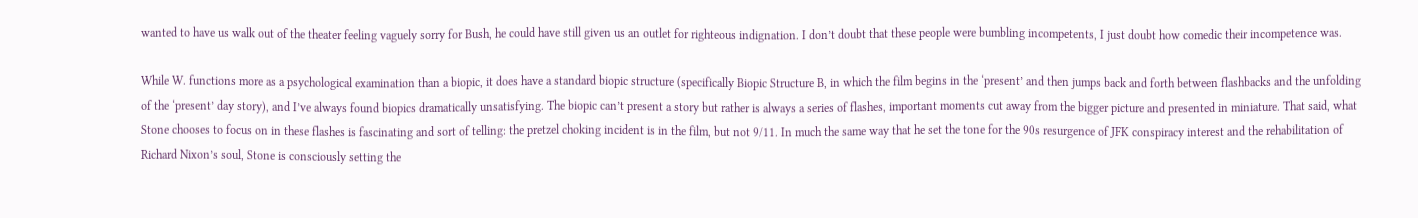wanted to have us walk out of the theater feeling vaguely sorry for Bush, he could have still given us an outlet for righteous indignation. I don’t doubt that these people were bumbling incompetents, I just doubt how comedic their incompetence was.

While W. functions more as a psychological examination than a biopic, it does have a standard biopic structure (specifically Biopic Structure B, in which the film begins in the ‘present’ and then jumps back and forth between flashbacks and the unfolding of the ‘present’ day story), and I’ve always found biopics dramatically unsatisfying. The biopic can’t present a story but rather is always a series of flashes, important moments cut away from the bigger picture and presented in miniature. That said, what Stone chooses to focus on in these flashes is fascinating and sort of telling: the pretzel choking incident is in the film, but not 9/11. In much the same way that he set the tone for the 90s resurgence of JFK conspiracy interest and the rehabilitation of Richard Nixon’s soul, Stone is consciously setting the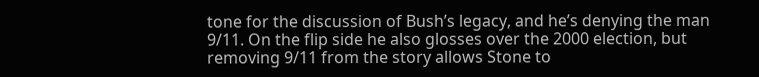tone for the discussion of Bush’s legacy, and he’s denying the man 9/11. On the flip side he also glosses over the 2000 election, but removing 9/11 from the story allows Stone to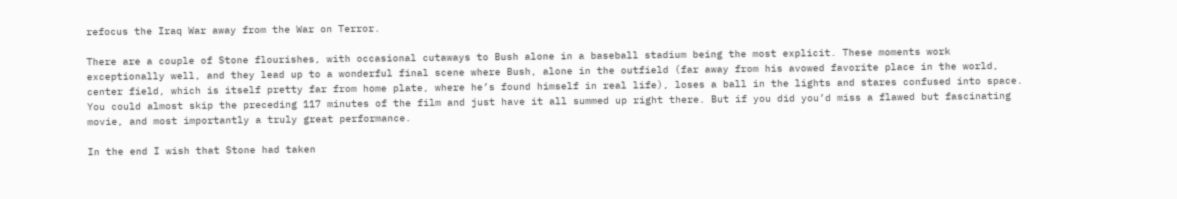refocus the Iraq War away from the War on Terror.

There are a couple of Stone flourishes, with occasional cutaways to Bush alone in a baseball stadium being the most explicit. These moments work exceptionally well, and they lead up to a wonderful final scene where Bush, alone in the outfield (far away from his avowed favorite place in the world, center field, which is itself pretty far from home plate, where he’s found himself in real life), loses a ball in the lights and stares confused into space. You could almost skip the preceding 117 minutes of the film and just have it all summed up right there. But if you did you’d miss a flawed but fascinating movie, and most importantly a truly great performance.

In the end I wish that Stone had taken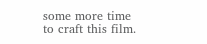some more time to craft this film.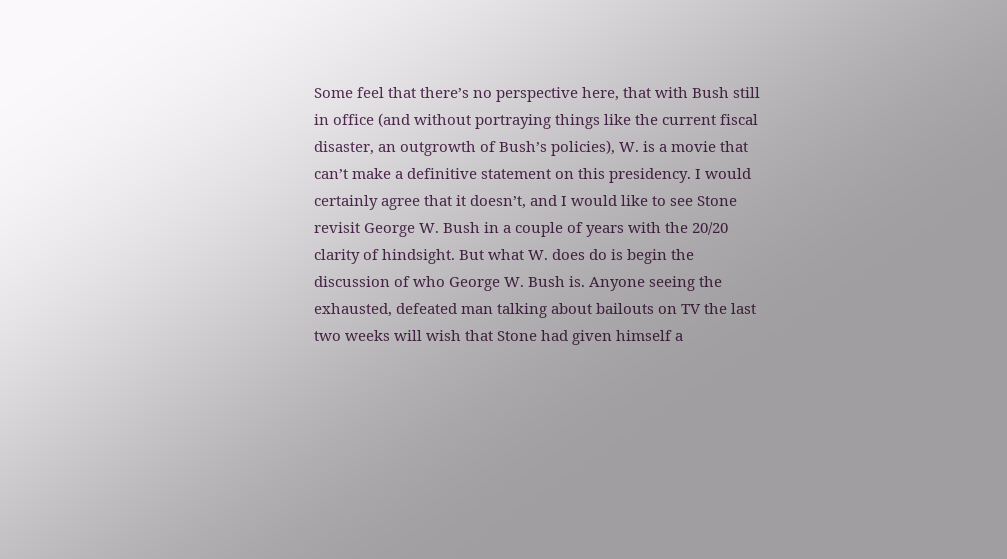Some feel that there’s no perspective here, that with Bush still in office (and without portraying things like the current fiscal disaster, an outgrowth of Bush’s policies), W. is a movie that can’t make a definitive statement on this presidency. I would certainly agree that it doesn’t, and I would like to see Stone revisit George W. Bush in a couple of years with the 20/20 clarity of hindsight. But what W. does do is begin the discussion of who George W. Bush is. Anyone seeing the exhausted, defeated man talking about bailouts on TV the last two weeks will wish that Stone had given himself a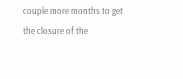couple more months to get the closure of the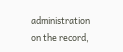administration on the record,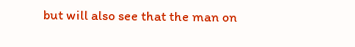but will also see that the man on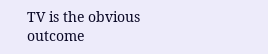TV is the obvious outcome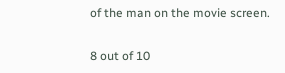of the man on the movie screen.

8 out of 10